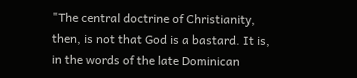"The central doctrine of Christianity, then, is not that God is a bastard. It is, in the words of the late Dominican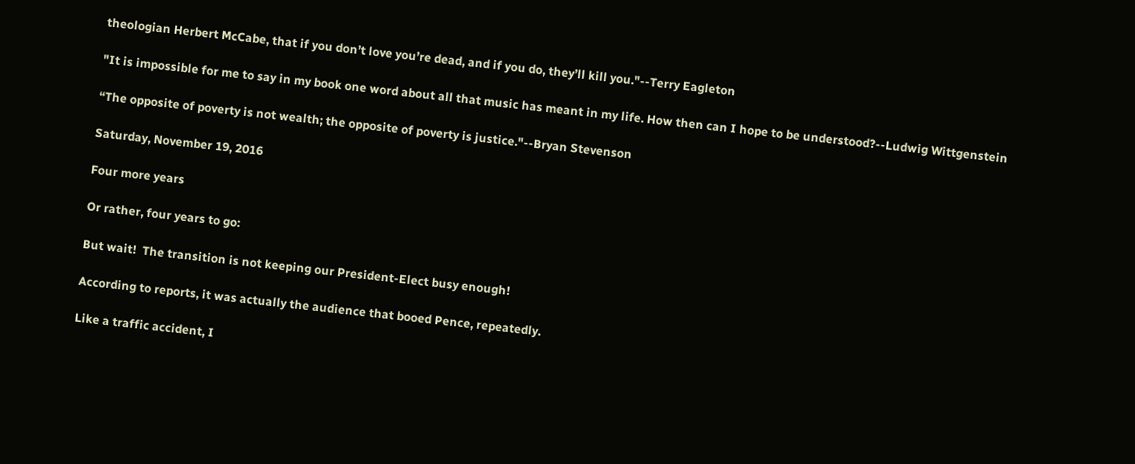theologian Herbert McCabe, that if you don’t love you’re dead, and if you do, they’ll kill you."--Terry Eagleton

"It is impossible for me to say in my book one word about all that music has meant in my life. How then can I hope to be understood?--Ludwig Wittgenstein

“The opposite of poverty is not wealth; the opposite of poverty is justice."--Bryan Stevenson

Saturday, November 19, 2016

Four more years

Or rather, four years to go:

But wait!  The transition is not keeping our President-Elect busy enough!

According to reports, it was actually the audience that booed Pence, repeatedly.

Like a traffic accident, I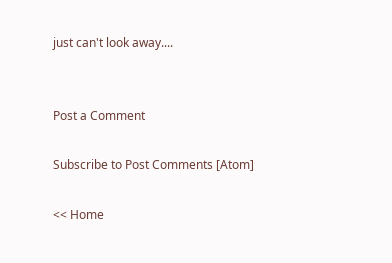just can't look away....


Post a Comment

Subscribe to Post Comments [Atom]

<< Home